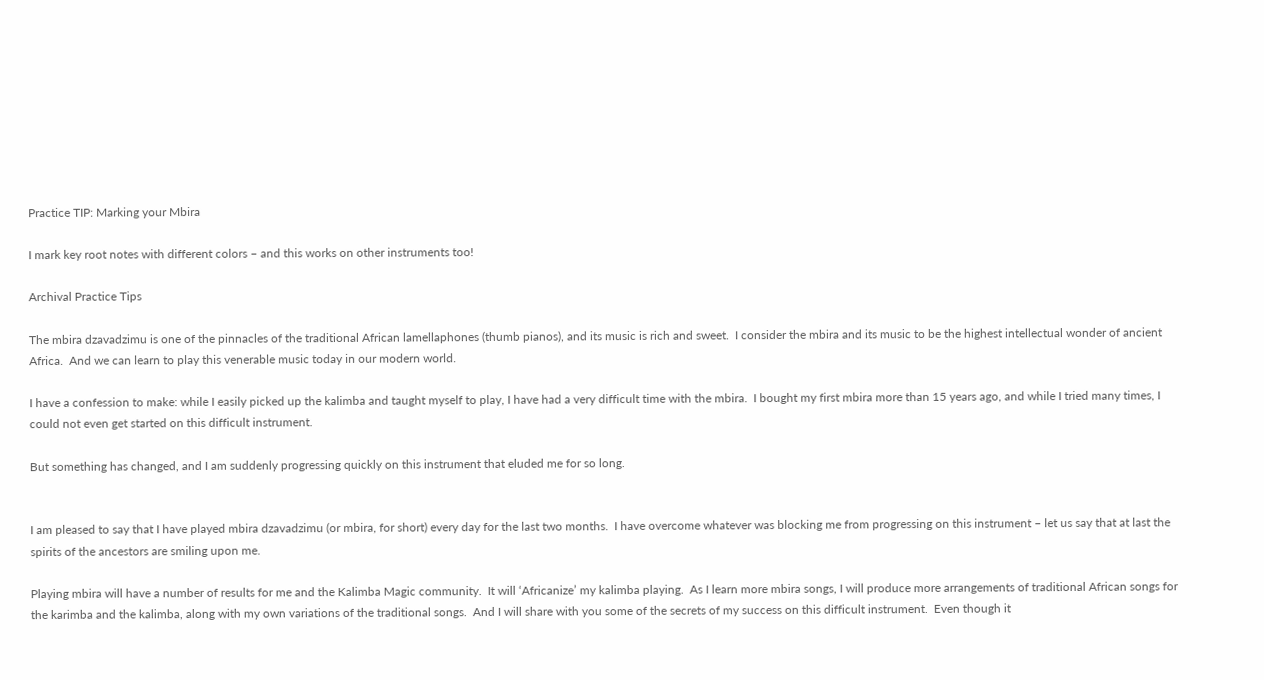Practice TIP: Marking your Mbira

I mark key root notes with different colors – and this works on other instruments too!

Archival Practice Tips

The mbira dzavadzimu is one of the pinnacles of the traditional African lamellaphones (thumb pianos), and its music is rich and sweet.  I consider the mbira and its music to be the highest intellectual wonder of ancient Africa.  And we can learn to play this venerable music today in our modern world.

I have a confession to make: while I easily picked up the kalimba and taught myself to play, I have had a very difficult time with the mbira.  I bought my first mbira more than 15 years ago, and while I tried many times, I could not even get started on this difficult instrument.

But something has changed, and I am suddenly progressing quickly on this instrument that eluded me for so long.


I am pleased to say that I have played mbira dzavadzimu (or mbira, for short) every day for the last two months.  I have overcome whatever was blocking me from progressing on this instrument – let us say that at last the spirits of the ancestors are smiling upon me.

Playing mbira will have a number of results for me and the Kalimba Magic community.  It will ‘Africanize’ my kalimba playing.  As I learn more mbira songs, I will produce more arrangements of traditional African songs for the karimba and the kalimba, along with my own variations of the traditional songs.  And I will share with you some of the secrets of my success on this difficult instrument.  Even though it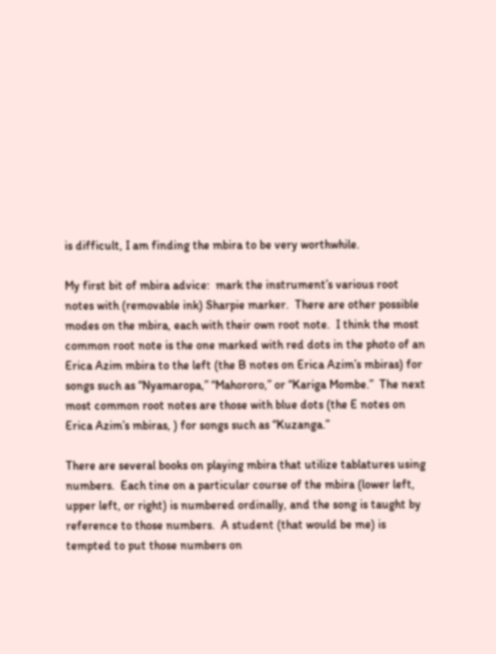is difficult, I am finding the mbira to be very worthwhile.

My first bit of mbira advice:  mark the instrument’s various root notes with (removable ink) Sharpie marker.  There are other possible modes on the mbira, each with their own root note.  I think the most common root note is the one marked with red dots in the photo of an Erica Azim mbira to the left (the B notes on Erica Azim’s mbiras) for songs such as “Nyamaropa,” “Mahororo,” or “Kariga Mombe.”  The next most common root notes are those with blue dots (the E notes on Erica Azim’s mbiras, ) for songs such as “Kuzanga.”

There are several books on playing mbira that utilize tablatures using numbers.  Each tine on a particular course of the mbira (lower left, upper left, or right) is numbered ordinally, and the song is taught by reference to those numbers.  A student (that would be me) is tempted to put those numbers on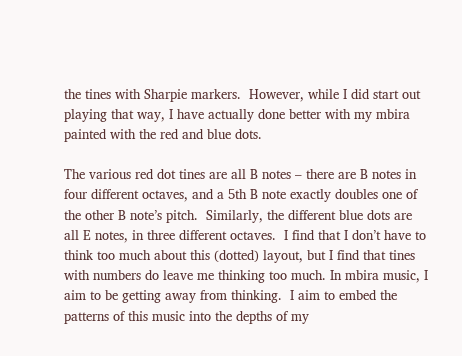the tines with Sharpie markers.  However, while I did start out playing that way, I have actually done better with my mbira painted with the red and blue dots.

The various red dot tines are all B notes – there are B notes in four different octaves, and a 5th B note exactly doubles one of the other B note’s pitch.  Similarly, the different blue dots are all E notes, in three different octaves.  I find that I don’t have to think too much about this (dotted) layout, but I find that tines with numbers do leave me thinking too much. In mbira music, I aim to be getting away from thinking.  I aim to embed the patterns of this music into the depths of my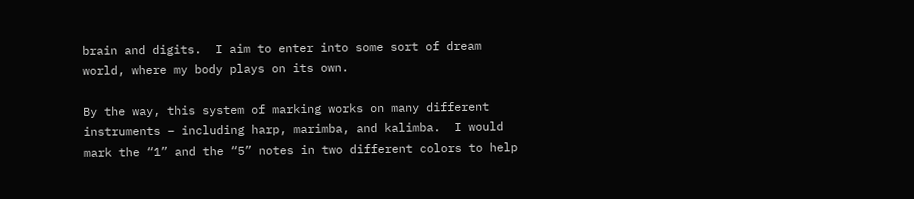brain and digits.  I aim to enter into some sort of dream world, where my body plays on its own.

By the way, this system of marking works on many different instruments – including harp, marimba, and kalimba.  I would mark the “1” and the “5” notes in two different colors to help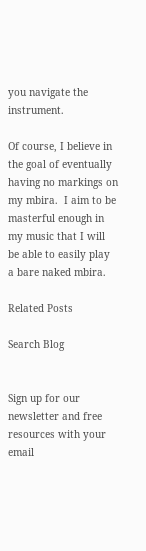you navigate the instrument.

Of course, I believe in the goal of eventually having no markings on my mbira.  I aim to be masterful enough in my music that I will be able to easily play a bare naked mbira.

Related Posts

Search Blog


Sign up for our newsletter and free resources with your email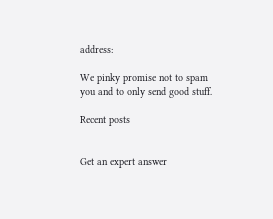address:

We pinky promise not to spam you and to only send good stuff.

Recent posts


Get an expert answer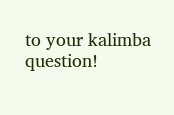to your kalimba question!